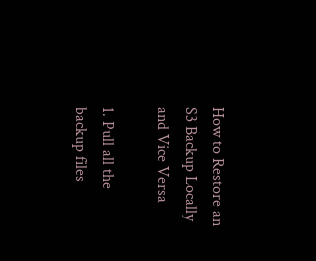How to Restore an S3 Backup Locally and Vice Versa

1. Pull all the backup files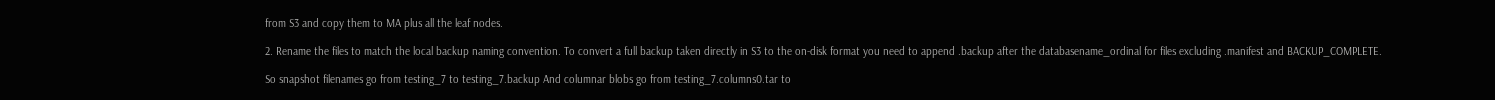from S3 and copy them to MA plus all the leaf nodes.

2. Rename the files to match the local backup naming convention. To convert a full backup taken directly in S3 to the on-disk format you need to append .backup after the databasename_ordinal for files excluding .manifest and BACKUP_COMPLETE.

So snapshot filenames go from testing_7 to testing_7.backup And columnar blobs go from testing_7.columns0.tar to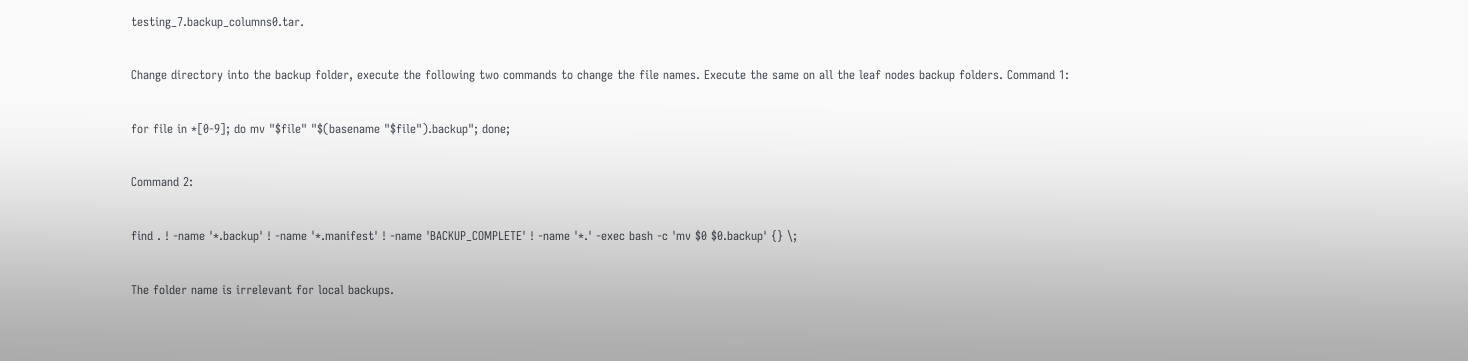testing_7.backup_columns0.tar.

Change directory into the backup folder, execute the following two commands to change the file names. Execute the same on all the leaf nodes backup folders. Command 1:

for file in *[0-9]; do mv "$file" "$(basename "$file").backup"; done;

Command 2:

find . ! -name '*.backup' ! -name '*.manifest' ! -name 'BACKUP_COMPLETE' ! -name '*.' -exec bash -c 'mv $0 $0.backup' {} \;

The folder name is irrelevant for local backups.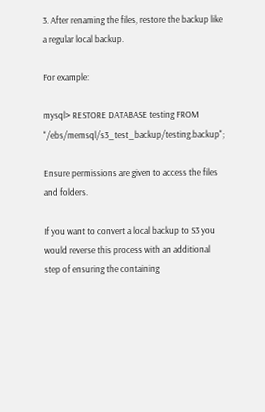3. After renaming the files, restore the backup like a regular local backup.

For example:

mysql> RESTORE DATABASE testing FROM "/ebs/memsql/s3_test_backup/testing.backup";

Ensure permissions are given to access the files and folders.

If you want to convert a local backup to S3 you would reverse this process with an additional step of ensuring the containing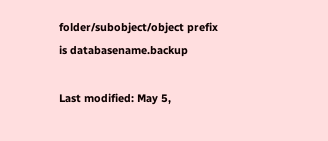folder/subobject/object prefix is databasename.backup

Last modified: May 5,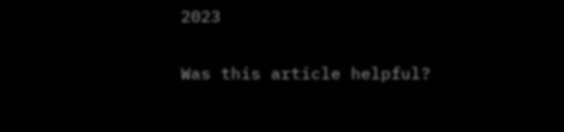2023

Was this article helpful?